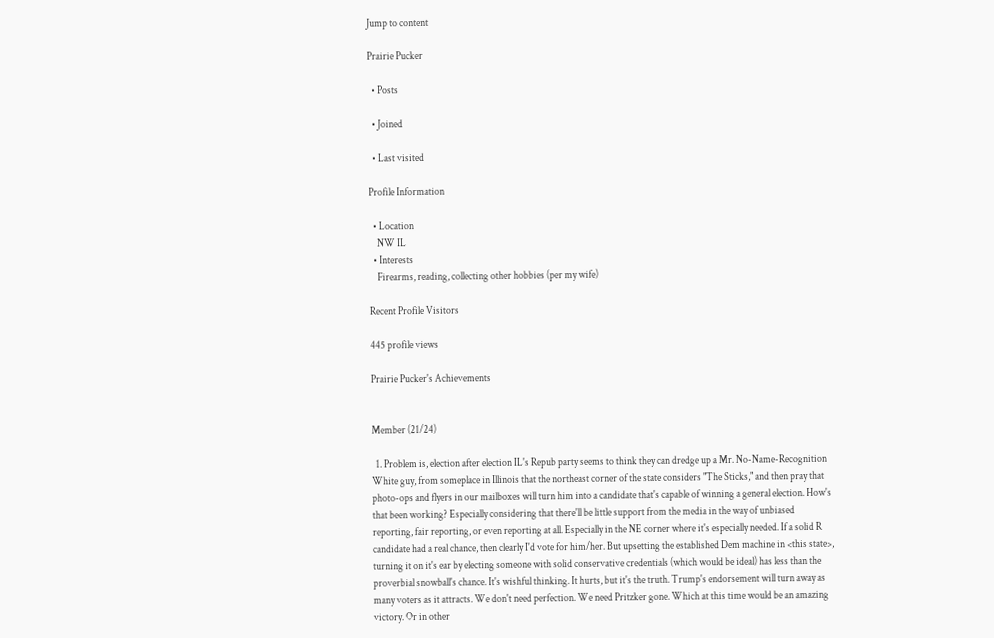Jump to content

Prairie Pucker

  • Posts

  • Joined

  • Last visited

Profile Information

  • Location
    NW IL
  • Interests
    Firearms, reading, collecting other hobbies (per my wife)

Recent Profile Visitors

445 profile views

Prairie Pucker's Achievements


Member (21/24)

  1. Problem is, election after election IL's Repub party seems to think they can dredge up a Mr. No-Name-Recognition White guy, from someplace in Illinois that the northeast corner of the state considers "The Sticks," and then pray that photo-ops and flyers in our mailboxes will turn him into a candidate that's capable of winning a general election. How's that been working? Especially considering that there'll be little support from the media in the way of unbiased reporting, fair reporting, or even reporting at all. Especially in the NE corner where it's especially needed. If a solid R candidate had a real chance, then clearly I'd vote for him/her. But upsetting the established Dem machine in <this state>, turning it on it's ear by electing someone with solid conservative credentials (which would be ideal) has less than the proverbial snowball's chance. It's wishful thinking. It hurts, but it's the truth. Trump's endorsement will turn away as many voters as it attracts. We don't need perfection. We need Pritzker gone. Which at this time would be an amazing victory. Or in other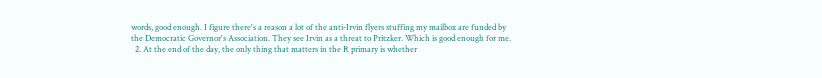words, good enough. I figure there's a reason a lot of the anti-Irvin flyers stuffing my mailbox are funded by the Democratic Governor's Association. They see Irvin as a threat to Pritzker. Which is good enough for me.
  2. At the end of the day, the only thing that matters in the R primary is whether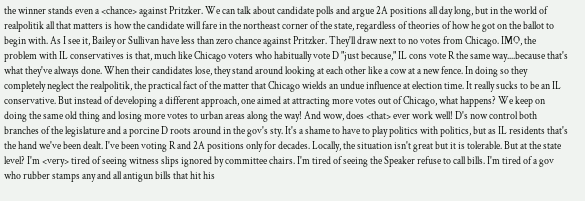the winner stands even a <chance> against Pritzker. We can talk about candidate polls and argue 2A positions all day long, but in the world of realpolitik all that matters is how the candidate will fare in the northeast corner of the state, regardless of theories of how he got on the ballot to begin with. As I see it, Bailey or Sullivan have less than zero chance against Pritzker. They'll draw next to no votes from Chicago. IMO, the problem with IL conservatives is that, much like Chicago voters who habitually vote D "just because," IL cons vote R the same way....because that's what they've always done. When their candidates lose, they stand around looking at each other like a cow at a new fence. In doing so they completely neglect the realpolitik, the practical fact of the matter that Chicago wields an undue influence at election time. It really sucks to be an IL conservative. But instead of developing a different approach, one aimed at attracting more votes out of Chicago, what happens? We keep on doing the same old thing and losing more votes to urban areas along the way! And wow, does <that> ever work well! D's now control both branches of the legislature and a porcine D roots around in the gov's sty. It's a shame to have to play politics with politics, but as IL residents that's the hand we've been dealt. I've been voting R and 2A positions only for decades. Locally, the situation isn't great but it is tolerable. But at the state level? I'm <very> tired of seeing witness slips ignored by committee chairs. I'm tired of seeing the Speaker refuse to call bills. I'm tired of a gov who rubber stamps any and all antigun bills that hit his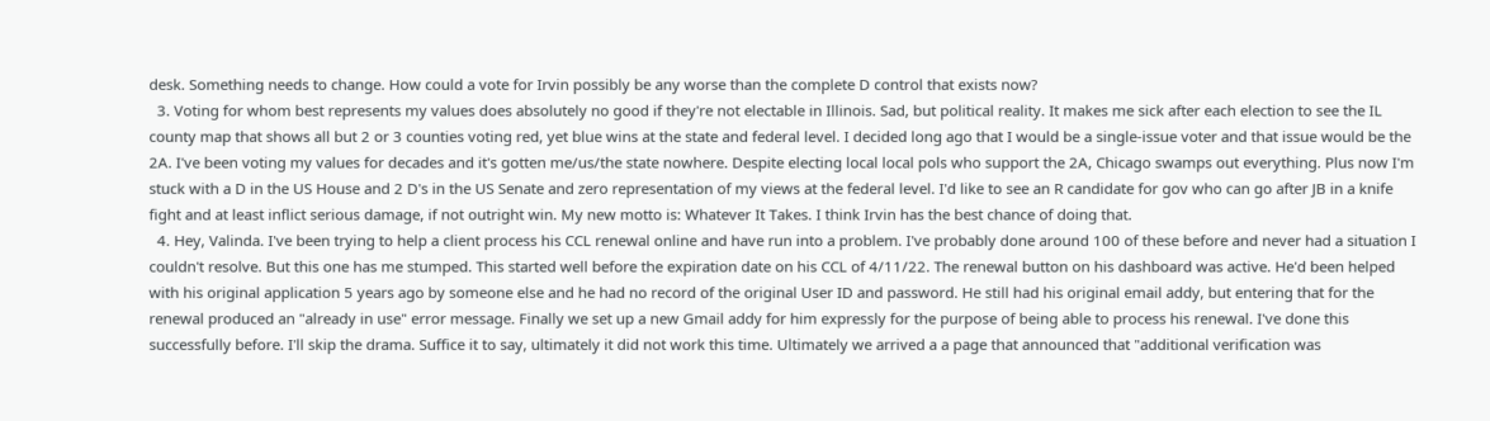desk. Something needs to change. How could a vote for Irvin possibly be any worse than the complete D control that exists now?
  3. Voting for whom best represents my values does absolutely no good if they're not electable in Illinois. Sad, but political reality. It makes me sick after each election to see the IL county map that shows all but 2 or 3 counties voting red, yet blue wins at the state and federal level. I decided long ago that I would be a single-issue voter and that issue would be the 2A. I've been voting my values for decades and it's gotten me/us/the state nowhere. Despite electing local local pols who support the 2A, Chicago swamps out everything. Plus now I'm stuck with a D in the US House and 2 D's in the US Senate and zero representation of my views at the federal level. I'd like to see an R candidate for gov who can go after JB in a knife fight and at least inflict serious damage, if not outright win. My new motto is: Whatever It Takes. I think Irvin has the best chance of doing that.
  4. Hey, Valinda. I've been trying to help a client process his CCL renewal online and have run into a problem. I've probably done around 100 of these before and never had a situation I couldn't resolve. But this one has me stumped. This started well before the expiration date on his CCL of 4/11/22. The renewal button on his dashboard was active. He'd been helped with his original application 5 years ago by someone else and he had no record of the original User ID and password. He still had his original email addy, but entering that for the renewal produced an "already in use" error message. Finally we set up a new Gmail addy for him expressly for the purpose of being able to process his renewal. I've done this successfully before. I'll skip the drama. Suffice it to say, ultimately it did not work this time. Ultimately we arrived a a page that announced that "additional verification was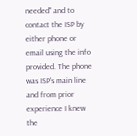needed" and to contact the ISP by either phone or email using the info provided. The phone was ISP's main line and from prior experience I knew the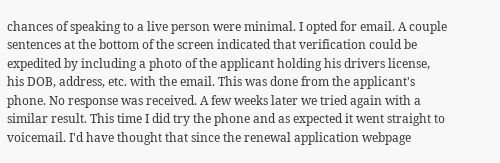chances of speaking to a live person were minimal. I opted for email. A couple sentences at the bottom of the screen indicated that verification could be expedited by including a photo of the applicant holding his drivers license, his DOB, address, etc. with the email. This was done from the applicant's phone. No response was received. A few weeks later we tried again with a similar result. This time I did try the phone and as expected it went straight to voicemail. I'd have thought that since the renewal application webpage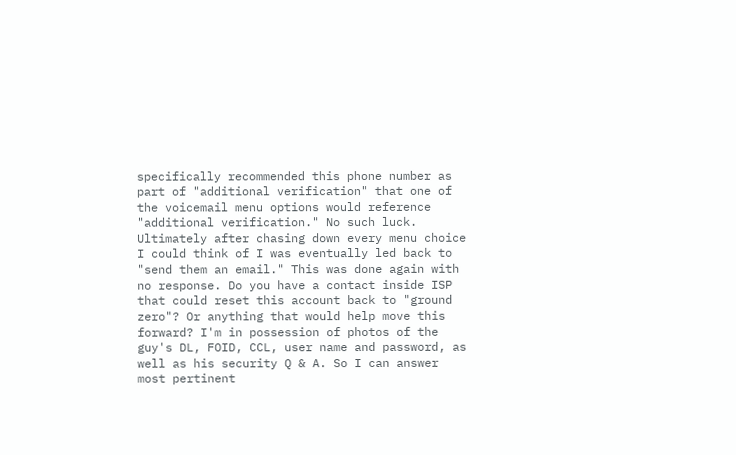specifically recommended this phone number as part of "additional verification" that one of the voicemail menu options would reference "additional verification." No such luck. Ultimately after chasing down every menu choice I could think of I was eventually led back to "send them an email." This was done again with no response. Do you have a contact inside ISP that could reset this account back to "ground zero"? Or anything that would help move this forward? I'm in possession of photos of the guy's DL, FOID, CCL, user name and password, as well as his security Q & A. So I can answer most pertinent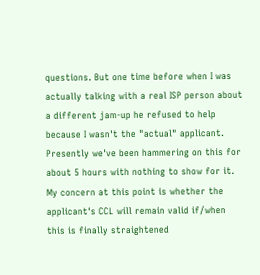questions. But one time before when I was actually talking with a real ISP person about a different jam-up he refused to help because I wasn't the "actual" applicant. Presently we've been hammering on this for about 5 hours with nothing to show for it. My concern at this point is whether the applicant's CCL will remain valid if/when this is finally straightened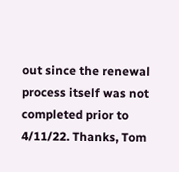out since the renewal process itself was not completed prior to 4/11/22. Thanks, Tom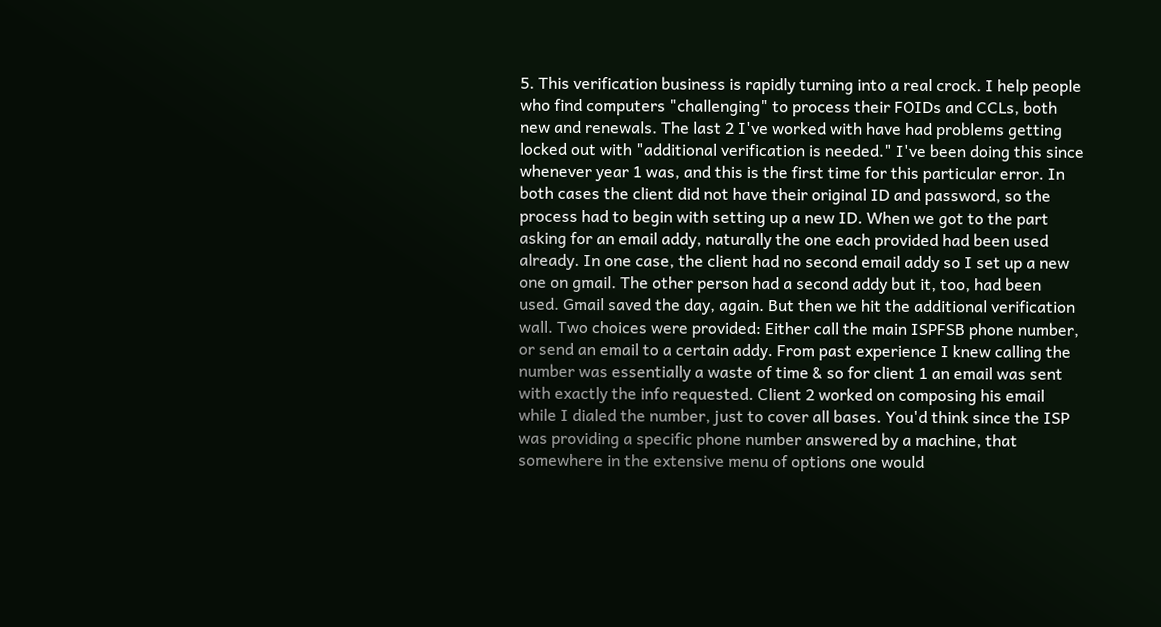5. This verification business is rapidly turning into a real crock. I help people who find computers "challenging" to process their FOIDs and CCLs, both new and renewals. The last 2 I've worked with have had problems getting locked out with "additional verification is needed." I've been doing this since whenever year 1 was, and this is the first time for this particular error. In both cases the client did not have their original ID and password, so the process had to begin with setting up a new ID. When we got to the part asking for an email addy, naturally the one each provided had been used already. In one case, the client had no second email addy so I set up a new one on gmail. The other person had a second addy but it, too, had been used. Gmail saved the day, again. But then we hit the additional verification wall. Two choices were provided: Either call the main ISPFSB phone number, or send an email to a certain addy. From past experience I knew calling the number was essentially a waste of time & so for client 1 an email was sent with exactly the info requested. Client 2 worked on composing his email while I dialed the number, just to cover all bases. You'd think since the ISP was providing a specific phone number answered by a machine, that somewhere in the extensive menu of options one would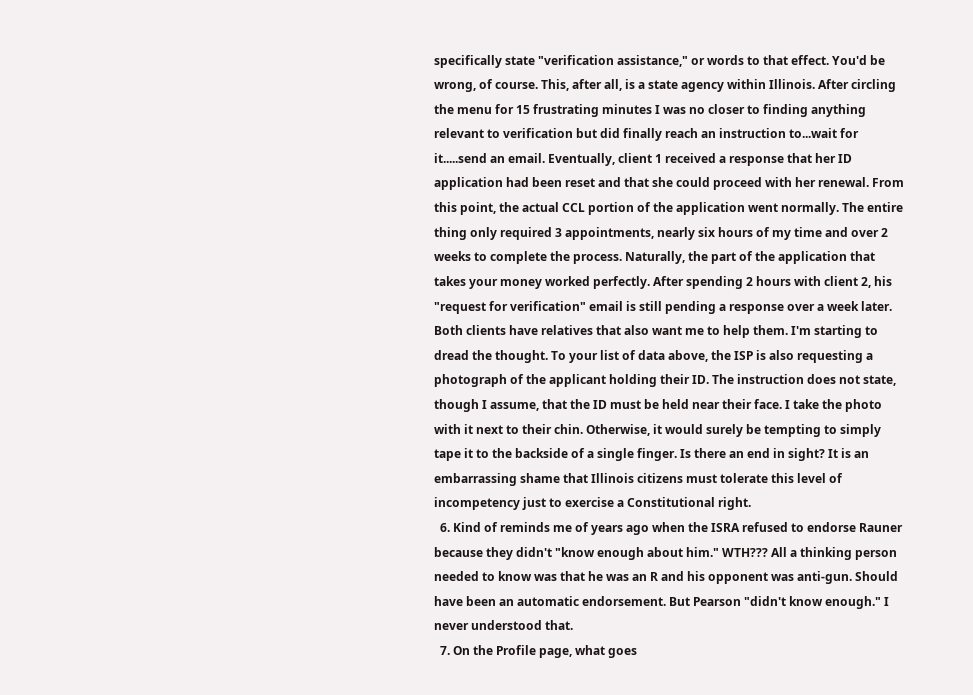specifically state "verification assistance," or words to that effect. You'd be wrong, of course. This, after all, is a state agency within Illinois. After circling the menu for 15 frustrating minutes I was no closer to finding anything relevant to verification but did finally reach an instruction to...wait for it.....send an email. Eventually, client 1 received a response that her ID application had been reset and that she could proceed with her renewal. From this point, the actual CCL portion of the application went normally. The entire thing only required 3 appointments, nearly six hours of my time and over 2 weeks to complete the process. Naturally, the part of the application that takes your money worked perfectly. After spending 2 hours with client 2, his "request for verification" email is still pending a response over a week later. Both clients have relatives that also want me to help them. I'm starting to dread the thought. To your list of data above, the ISP is also requesting a photograph of the applicant holding their ID. The instruction does not state, though I assume, that the ID must be held near their face. I take the photo with it next to their chin. Otherwise, it would surely be tempting to simply tape it to the backside of a single finger. Is there an end in sight? It is an embarrassing shame that Illinois citizens must tolerate this level of incompetency just to exercise a Constitutional right.
  6. Kind of reminds me of years ago when the ISRA refused to endorse Rauner because they didn't "know enough about him." WTH??? All a thinking person needed to know was that he was an R and his opponent was anti-gun. Should have been an automatic endorsement. But Pearson "didn't know enough." I never understood that.
  7. On the Profile page, what goes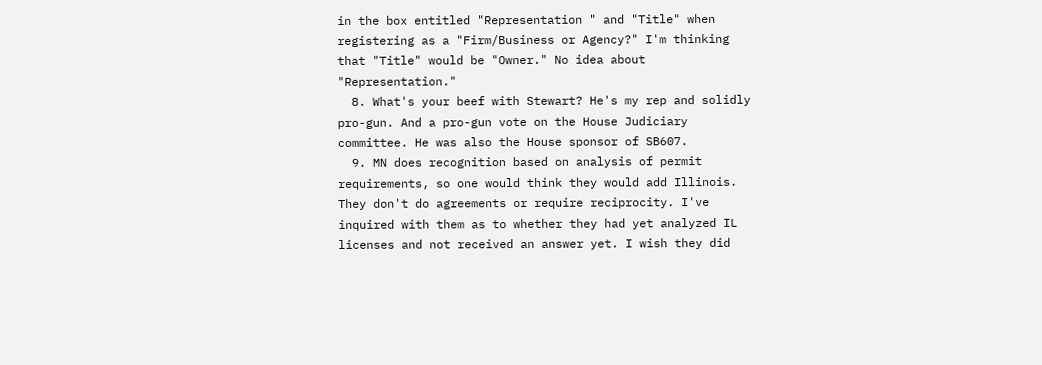in the box entitled "Representation " and "Title" when registering as a "Firm/Business or Agency?" I'm thinking that "Title" would be "Owner." No idea about "Representation."
  8. What's your beef with Stewart? He's my rep and solidly pro-gun. And a pro-gun vote on the House Judiciary committee. He was also the House sponsor of SB607.
  9. MN does recognition based on analysis of permit requirements, so one would think they would add Illinois. They don't do agreements or require reciprocity. I've inquired with them as to whether they had yet analyzed IL licenses and not received an answer yet. I wish they did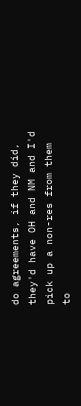do agreements, if they did, they'd have OH and NM and I'd pick up a non-res from them to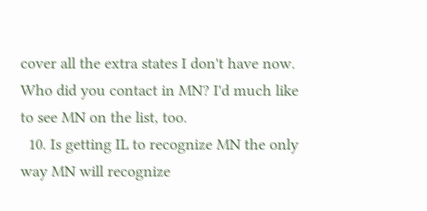cover all the extra states I don't have now. Who did you contact in MN? I'd much like to see MN on the list, too.
  10. Is getting IL to recognize MN the only way MN will recognize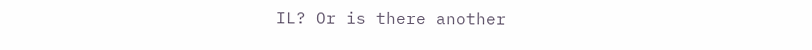IL? Or is there another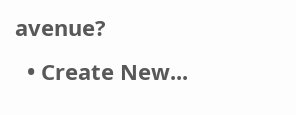avenue?
  • Create New...